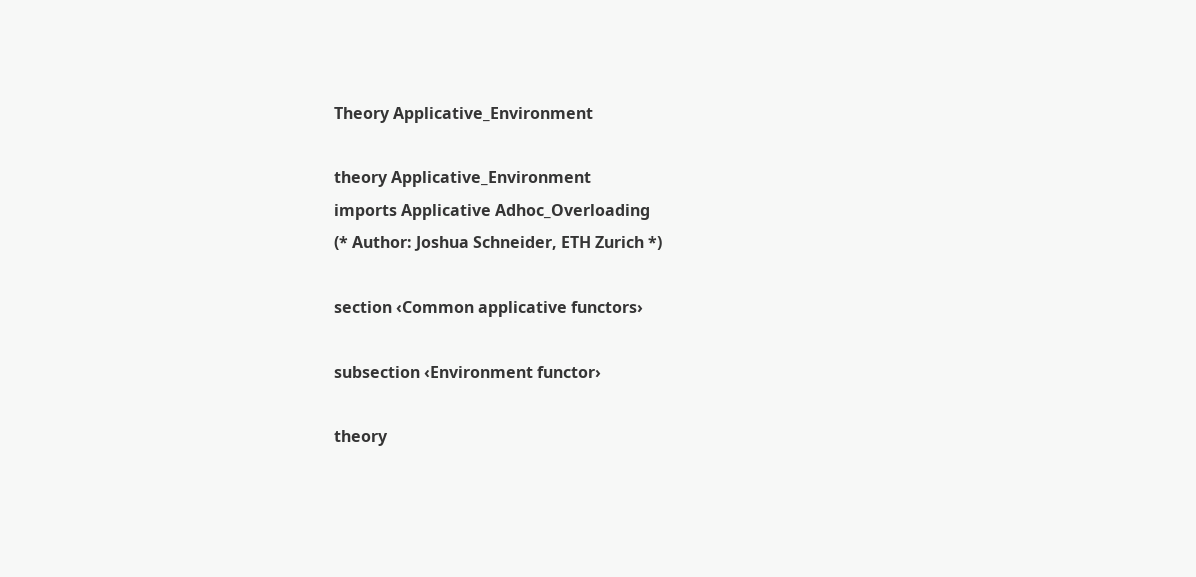Theory Applicative_Environment

theory Applicative_Environment
imports Applicative Adhoc_Overloading
(* Author: Joshua Schneider, ETH Zurich *)

section ‹Common applicative functors›

subsection ‹Environment functor›

theory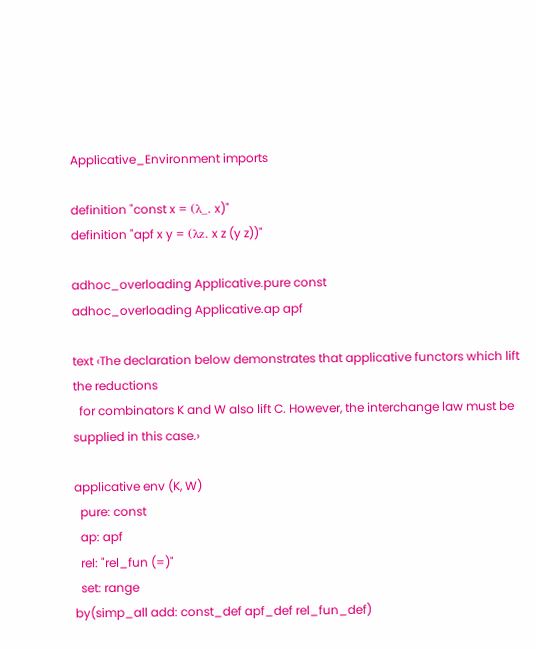Applicative_Environment imports

definition "const x = (λ_. x)"
definition "apf x y = (λz. x z (y z))"

adhoc_overloading Applicative.pure const
adhoc_overloading Applicative.ap apf

text ‹The declaration below demonstrates that applicative functors which lift the reductions
  for combinators K and W also lift C. However, the interchange law must be supplied in this case.›

applicative env (K, W)
  pure: const
  ap: apf
  rel: "rel_fun (=)"
  set: range
by(simp_all add: const_def apf_def rel_fun_def)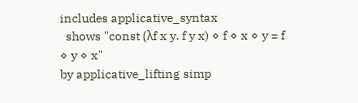includes applicative_syntax
  shows "const (λf x y. f y x) ⋄ f ⋄ x ⋄ y = f ⋄ y ⋄ x"
by applicative_lifting simp